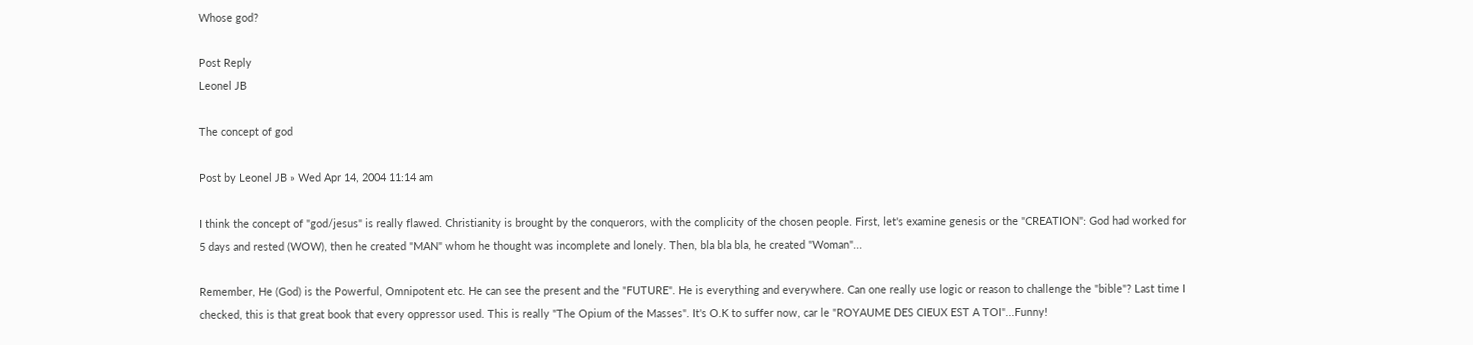Whose god?

Post Reply
Leonel JB

The concept of god

Post by Leonel JB » Wed Apr 14, 2004 11:14 am

I think the concept of "god/jesus" is really flawed. Christianity is brought by the conquerors, with the complicity of the chosen people. First, let's examine genesis or the "CREATION": God had worked for 5 days and rested (WOW), then he created "MAN" whom he thought was incomplete and lonely. Then, bla bla bla, he created "Woman"...

Remember, He (God) is the Powerful, Omnipotent etc. He can see the present and the "FUTURE". He is everything and everywhere. Can one really use logic or reason to challenge the "bible"? Last time I checked, this is that great book that every oppressor used. This is really "The Opium of the Masses". It's O.K to suffer now, car le "ROYAUME DES CIEUX EST A TOI"...Funny!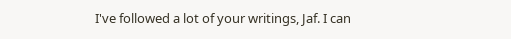I've followed a lot of your writings, Jaf. I can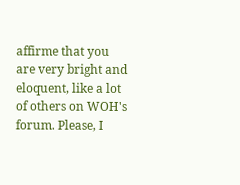affirme that you are very bright and eloquent, like a lot of others on WOH's forum. Please, I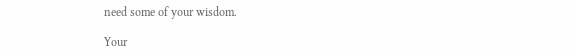need some of your wisdom.

Your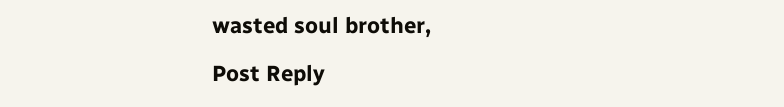wasted soul brother,

Post Reply